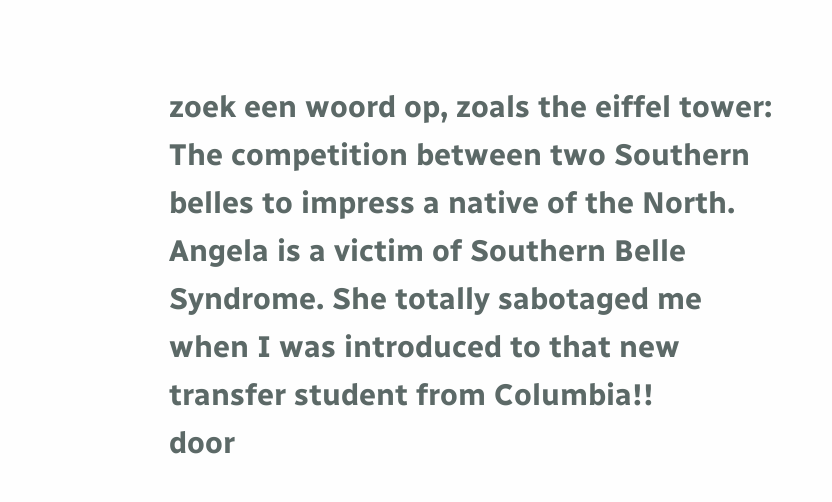zoek een woord op, zoals the eiffel tower:
The competition between two Southern belles to impress a native of the North.
Angela is a victim of Southern Belle Syndrome. She totally sabotaged me when I was introduced to that new transfer student from Columbia!!
door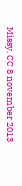Missy. CC 8 november 2013